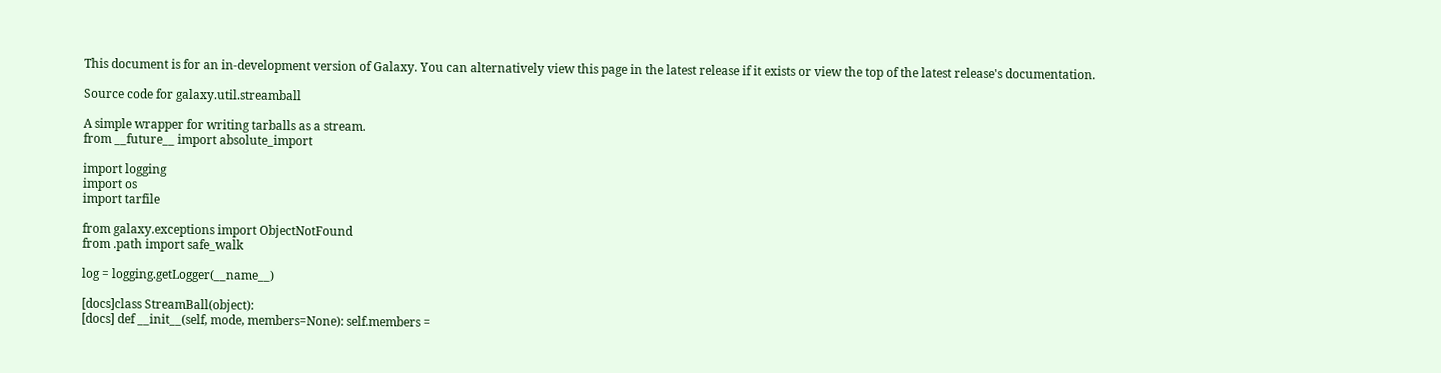This document is for an in-development version of Galaxy. You can alternatively view this page in the latest release if it exists or view the top of the latest release's documentation.

Source code for galaxy.util.streamball

A simple wrapper for writing tarballs as a stream.
from __future__ import absolute_import

import logging
import os
import tarfile

from galaxy.exceptions import ObjectNotFound
from .path import safe_walk

log = logging.getLogger(__name__)

[docs]class StreamBall(object):
[docs] def __init__(self, mode, members=None): self.members =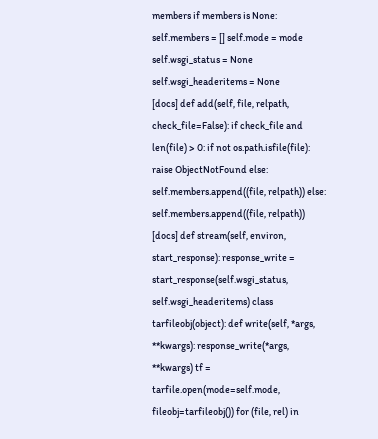members if members is None: self.members = [] self.mode = mode self.wsgi_status = None self.wsgi_headeritems = None
[docs] def add(self, file, relpath, check_file=False): if check_file and len(file) > 0: if not os.path.isfile(file): raise ObjectNotFound else: self.members.append((file, relpath)) else: self.members.append((file, relpath))
[docs] def stream(self, environ, start_response): response_write = start_response(self.wsgi_status, self.wsgi_headeritems) class tarfileobj(object): def write(self, *args, **kwargs): response_write(*args, **kwargs) tf = tarfile.open(mode=self.mode, fileobj=tarfileobj()) for (file, rel) in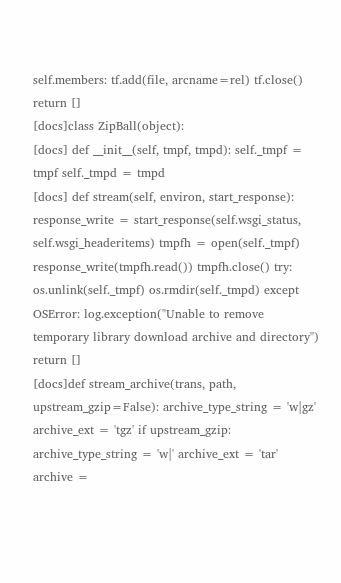self.members: tf.add(file, arcname=rel) tf.close() return []
[docs]class ZipBall(object):
[docs] def __init__(self, tmpf, tmpd): self._tmpf = tmpf self._tmpd = tmpd
[docs] def stream(self, environ, start_response): response_write = start_response(self.wsgi_status, self.wsgi_headeritems) tmpfh = open(self._tmpf) response_write(tmpfh.read()) tmpfh.close() try: os.unlink(self._tmpf) os.rmdir(self._tmpd) except OSError: log.exception("Unable to remove temporary library download archive and directory") return []
[docs]def stream_archive(trans, path, upstream_gzip=False): archive_type_string = 'w|gz' archive_ext = 'tgz' if upstream_gzip: archive_type_string = 'w|' archive_ext = 'tar' archive =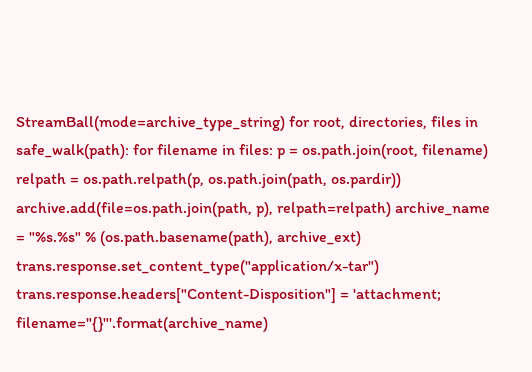StreamBall(mode=archive_type_string) for root, directories, files in safe_walk(path): for filename in files: p = os.path.join(root, filename) relpath = os.path.relpath(p, os.path.join(path, os.pardir)) archive.add(file=os.path.join(path, p), relpath=relpath) archive_name = "%s.%s" % (os.path.basename(path), archive_ext) trans.response.set_content_type("application/x-tar") trans.response.headers["Content-Disposition"] = 'attachment; filename="{}"'.format(archive_name)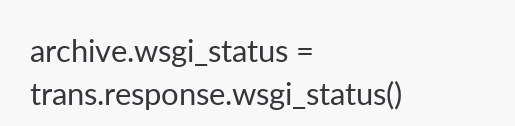archive.wsgi_status = trans.response.wsgi_status()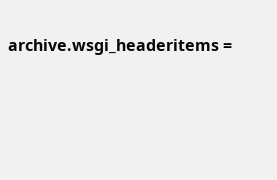archive.wsgi_headeritems =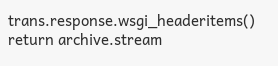trans.response.wsgi_headeritems() return archive.stream